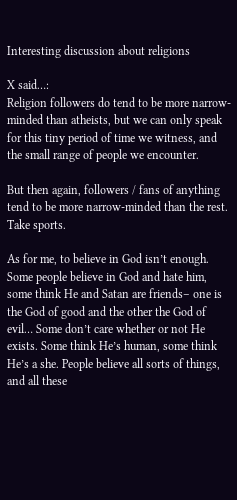Interesting discussion about religions

X said…:
Religion followers do tend to be more narrow-minded than atheists, but we can only speak for this tiny period of time we witness, and the small range of people we encounter.

But then again, followers / fans of anything tend to be more narrow-minded than the rest. Take sports.

As for me, to believe in God isn’t enough. Some people believe in God and hate him, some think He and Satan are friends– one is the God of good and the other the God of evil… Some don’t care whether or not He exists. Some think He’s human, some think He’s a she. People believe all sorts of things, and all these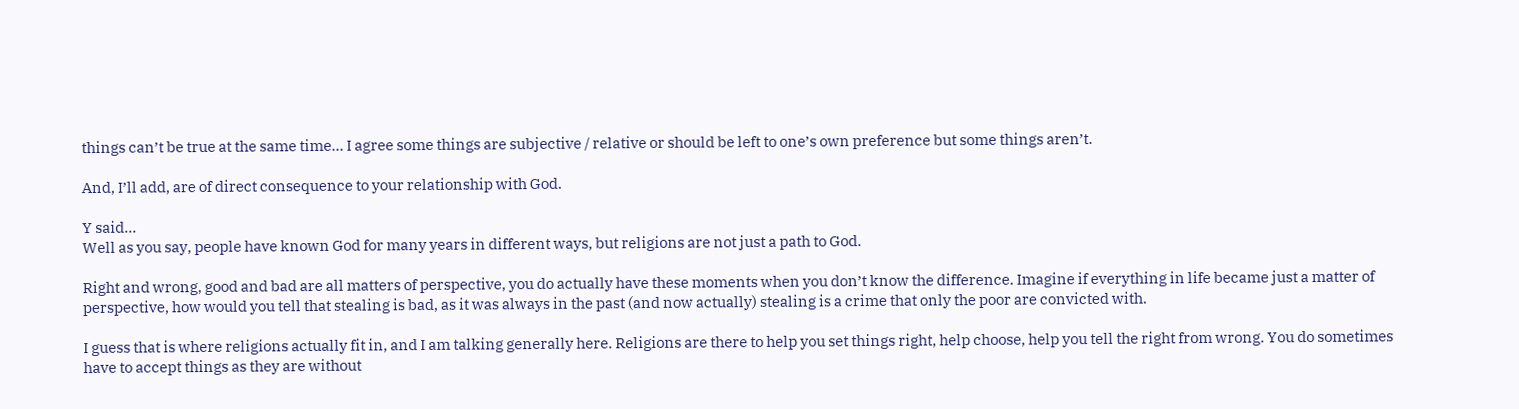things can’t be true at the same time… I agree some things are subjective / relative or should be left to one’s own preference but some things aren’t.

And, I’ll add, are of direct consequence to your relationship with God.

Y said…
Well as you say, people have known God for many years in different ways, but religions are not just a path to God.

Right and wrong, good and bad are all matters of perspective, you do actually have these moments when you don’t know the difference. Imagine if everything in life became just a matter of perspective, how would you tell that stealing is bad, as it was always in the past (and now actually) stealing is a crime that only the poor are convicted with.

I guess that is where religions actually fit in, and I am talking generally here. Religions are there to help you set things right, help choose, help you tell the right from wrong. You do sometimes have to accept things as they are without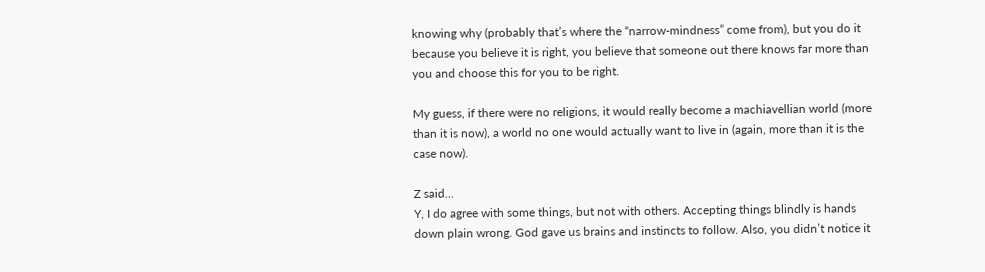knowing why (probably that’s where the “narrow-mindness” come from), but you do it because you believe it is right, you believe that someone out there knows far more than you and choose this for you to be right.

My guess, if there were no religions, it would really become a machiavellian world (more than it is now), a world no one would actually want to live in (again, more than it is the case now).

Z said…
Y, I do agree with some things, but not with others. Accepting things blindly is hands down plain wrong. God gave us brains and instincts to follow. Also, you didn’t notice it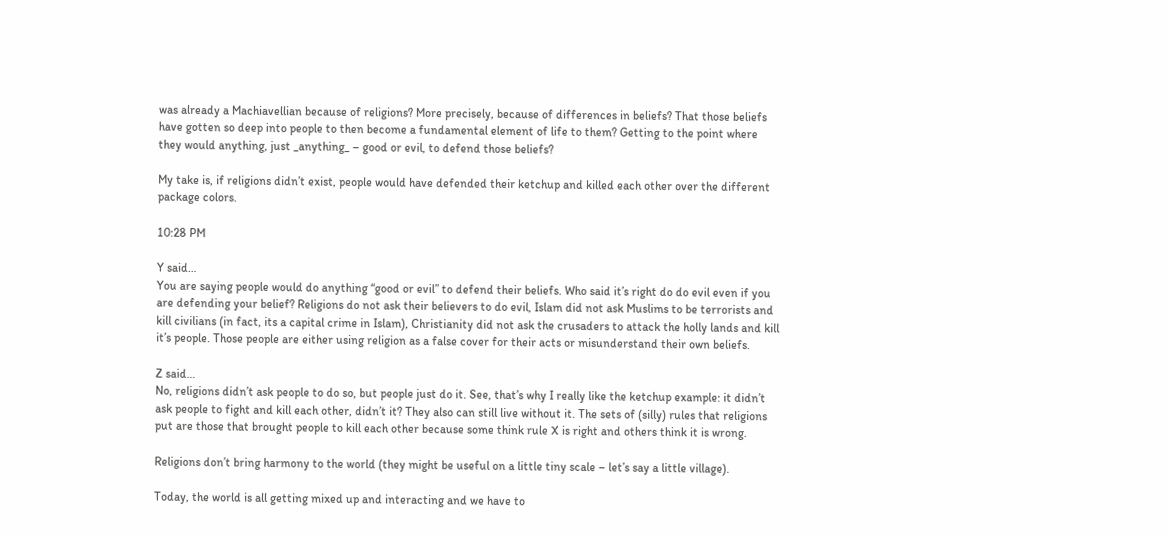was already a Machiavellian because of religions? More precisely, because of differences in beliefs? That those beliefs have gotten so deep into people to then become a fundamental element of life to them? Getting to the point where they would anything, just _anything_ – good or evil, to defend those beliefs?

My take is, if religions didn’t exist, people would have defended their ketchup and killed each other over the different package colors.

10:28 PM

Y said…
You are saying people would do anything “good or evil” to defend their beliefs. Who said it’s right do do evil even if you are defending your belief? Religions do not ask their believers to do evil, Islam did not ask Muslims to be terrorists and kill civilians (in fact, its a capital crime in Islam), Christianity did not ask the crusaders to attack the holly lands and kill it’s people. Those people are either using religion as a false cover for their acts or misunderstand their own beliefs.

Z said…
No, religions didn’t ask people to do so, but people just do it. See, that’s why I really like the ketchup example: it didn’t ask people to fight and kill each other, didn’t it? They also can still live without it. The sets of (silly) rules that religions put are those that brought people to kill each other because some think rule X is right and others think it is wrong.

Religions don’t bring harmony to the world (they might be useful on a little tiny scale – let’s say a little village).

Today, the world is all getting mixed up and interacting and we have to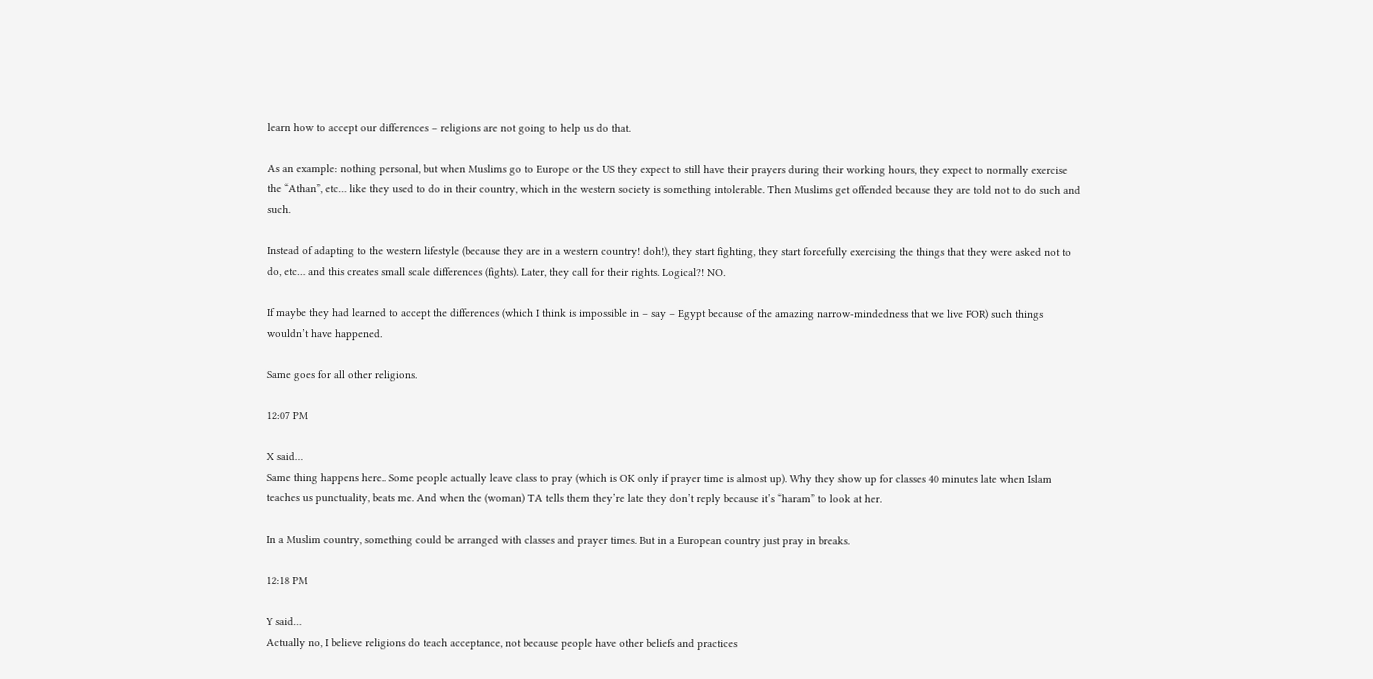learn how to accept our differences – religions are not going to help us do that.

As an example: nothing personal, but when Muslims go to Europe or the US they expect to still have their prayers during their working hours, they expect to normally exercise the “Athan”, etc… like they used to do in their country, which in the western society is something intolerable. Then Muslims get offended because they are told not to do such and such.

Instead of adapting to the western lifestyle (because they are in a western country! doh!), they start fighting, they start forcefully exercising the things that they were asked not to do, etc… and this creates small scale differences (fights). Later, they call for their rights. Logical?! NO.

If maybe they had learned to accept the differences (which I think is impossible in – say – Egypt because of the amazing narrow-mindedness that we live FOR) such things wouldn’t have happened.

Same goes for all other religions.

12:07 PM

X said…
Same thing happens here.. Some people actually leave class to pray (which is OK only if prayer time is almost up). Why they show up for classes 40 minutes late when Islam teaches us punctuality, beats me. And when the (woman) TA tells them they’re late they don’t reply because it’s “haram” to look at her.

In a Muslim country, something could be arranged with classes and prayer times. But in a European country just pray in breaks.

12:18 PM

Y said…
Actually no, I believe religions do teach acceptance, not because people have other beliefs and practices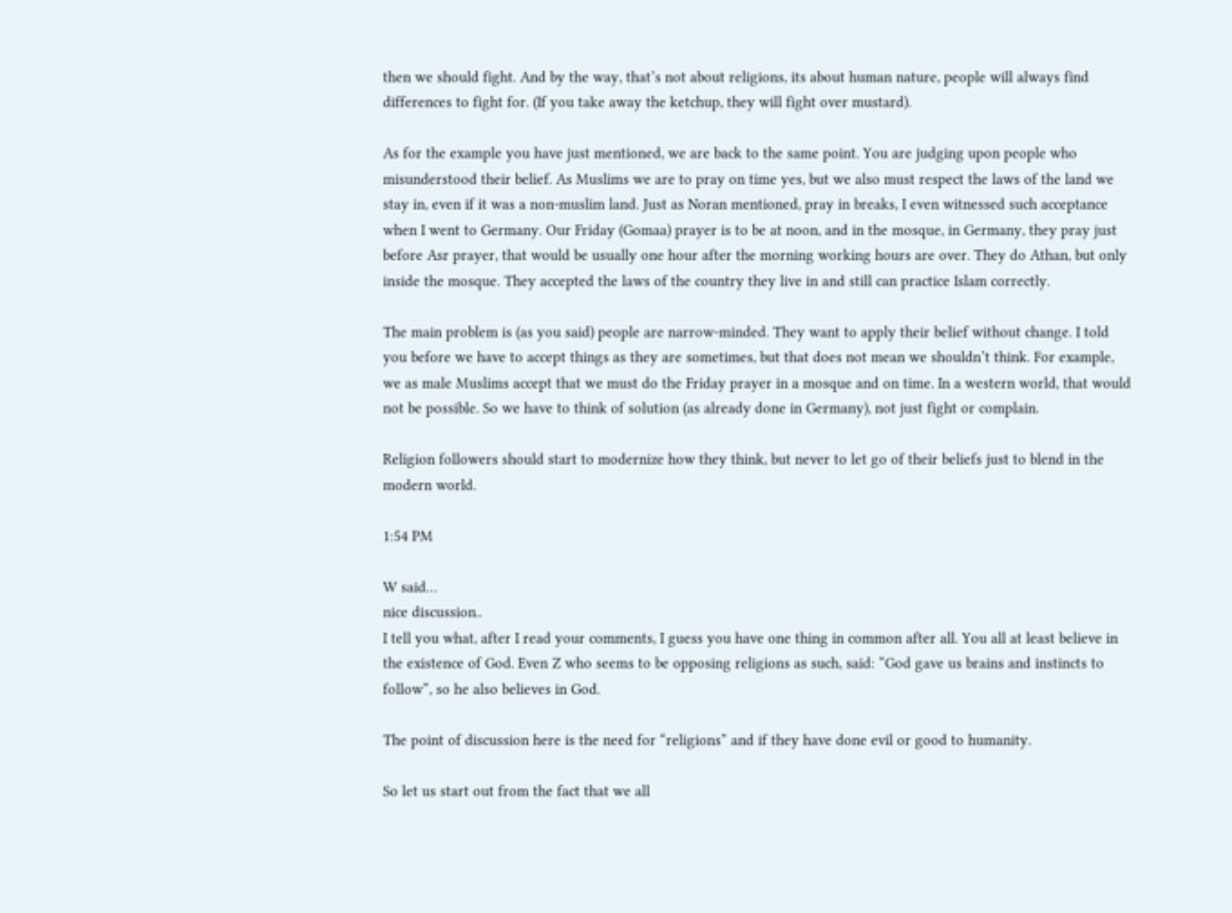then we should fight. And by the way, that’s not about religions, its about human nature, people will always find differences to fight for. (If you take away the ketchup, they will fight over mustard).

As for the example you have just mentioned, we are back to the same point. You are judging upon people who misunderstood their belief. As Muslims we are to pray on time yes, but we also must respect the laws of the land we stay in, even if it was a non-muslim land. Just as Noran mentioned, pray in breaks, I even witnessed such acceptance when I went to Germany. Our Friday (Gomaa) prayer is to be at noon, and in the mosque, in Germany, they pray just before Asr prayer, that would be usually one hour after the morning working hours are over. They do Athan, but only inside the mosque. They accepted the laws of the country they live in and still can practice Islam correctly.

The main problem is (as you said) people are narrow-minded. They want to apply their belief without change. I told you before we have to accept things as they are sometimes, but that does not mean we shouldn’t think. For example, we as male Muslims accept that we must do the Friday prayer in a mosque and on time. In a western world, that would not be possible. So we have to think of solution (as already done in Germany), not just fight or complain.

Religion followers should start to modernize how they think, but never to let go of their beliefs just to blend in the modern world.

1:54 PM

W said…
nice discussion..
I tell you what, after I read your comments, I guess you have one thing in common after all. You all at least believe in the existence of God. Even Z who seems to be opposing religions as such, said: “God gave us brains and instincts to follow”, so he also believes in God.

The point of discussion here is the need for “religions” and if they have done evil or good to humanity.

So let us start out from the fact that we all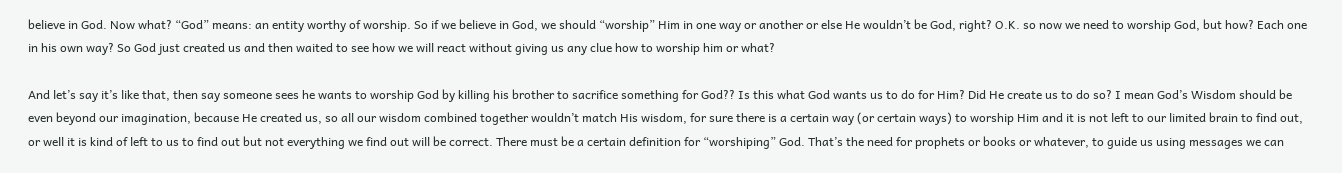believe in God. Now what? “God” means: an entity worthy of worship. So if we believe in God, we should “worship” Him in one way or another or else He wouldn’t be God, right? O.K. so now we need to worship God, but how? Each one in his own way? So God just created us and then waited to see how we will react without giving us any clue how to worship him or what?

And let’s say it’s like that, then say someone sees he wants to worship God by killing his brother to sacrifice something for God?? Is this what God wants us to do for Him? Did He create us to do so? I mean God’s Wisdom should be even beyond our imagination, because He created us, so all our wisdom combined together wouldn’t match His wisdom, for sure there is a certain way (or certain ways) to worship Him and it is not left to our limited brain to find out, or well it is kind of left to us to find out but not everything we find out will be correct. There must be a certain definition for “worshiping” God. That’s the need for prophets or books or whatever, to guide us using messages we can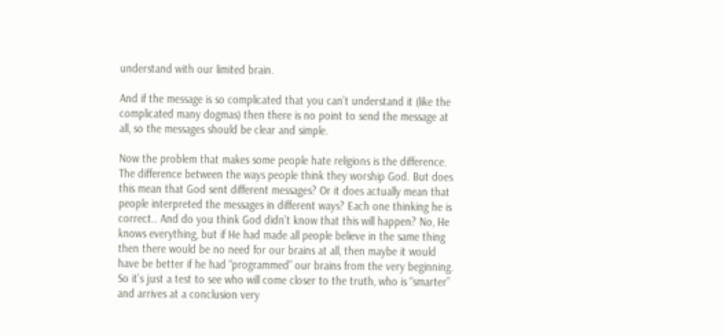understand with our limited brain.

And if the message is so complicated that you can’t understand it (like the complicated many dogmas) then there is no point to send the message at all, so the messages should be clear and simple.

Now the problem that makes some people hate religions is the difference. The difference between the ways people think they worship God. But does this mean that God sent different messages? Or it does actually mean that people interpreted the messages in different ways? Each one thinking he is correct.. And do you think God didn’t know that this will happen? No, He knows everything, but if He had made all people believe in the same thing then there would be no need for our brains at all, then maybe it would have be better if he had “programmed” our brains from the very beginning. So it’s just a test to see who will come closer to the truth, who is “smarter” and arrives at a conclusion very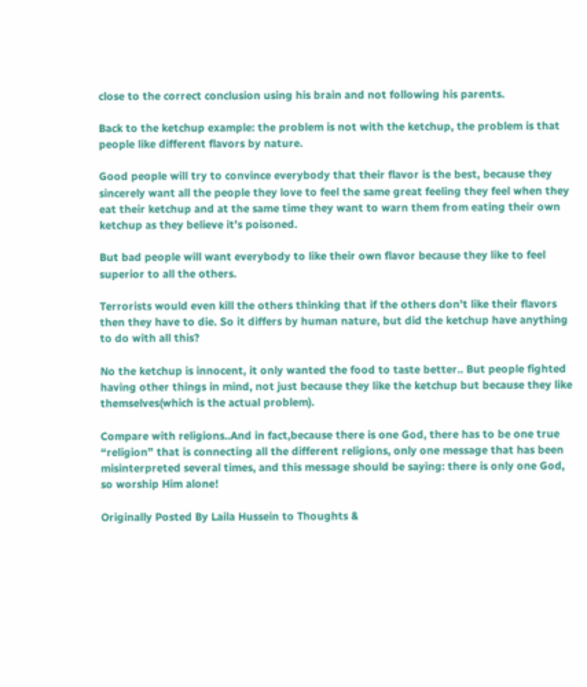close to the correct conclusion using his brain and not following his parents.

Back to the ketchup example: the problem is not with the ketchup, the problem is that people like different flavors by nature.

Good people will try to convince everybody that their flavor is the best, because they sincerely want all the people they love to feel the same great feeling they feel when they eat their ketchup and at the same time they want to warn them from eating their own ketchup as they believe it’s poisoned.

But bad people will want everybody to like their own flavor because they like to feel superior to all the others.

Terrorists would even kill the others thinking that if the others don’t like their flavors then they have to die. So it differs by human nature, but did the ketchup have anything to do with all this?

No the ketchup is innocent, it only wanted the food to taste better.. But people fighted having other things in mind, not just because they like the ketchup but because they like themselves(which is the actual problem).

Compare with religions..And in fact,because there is one God, there has to be one true “religion” that is connecting all the different religions, only one message that has been misinterpreted several times, and this message should be saying: there is only one God, so worship Him alone!

Originally Posted By Laila Hussein to Thoughts &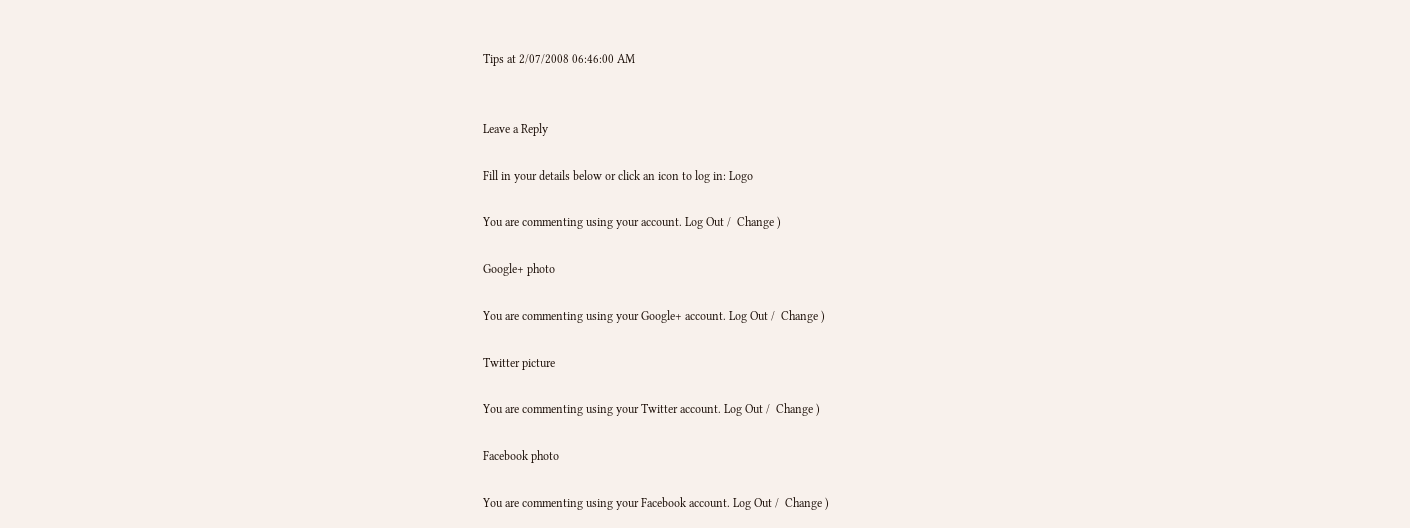Tips at 2/07/2008 06:46:00 AM


Leave a Reply

Fill in your details below or click an icon to log in: Logo

You are commenting using your account. Log Out /  Change )

Google+ photo

You are commenting using your Google+ account. Log Out /  Change )

Twitter picture

You are commenting using your Twitter account. Log Out /  Change )

Facebook photo

You are commenting using your Facebook account. Log Out /  Change )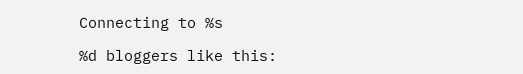Connecting to %s

%d bloggers like this: